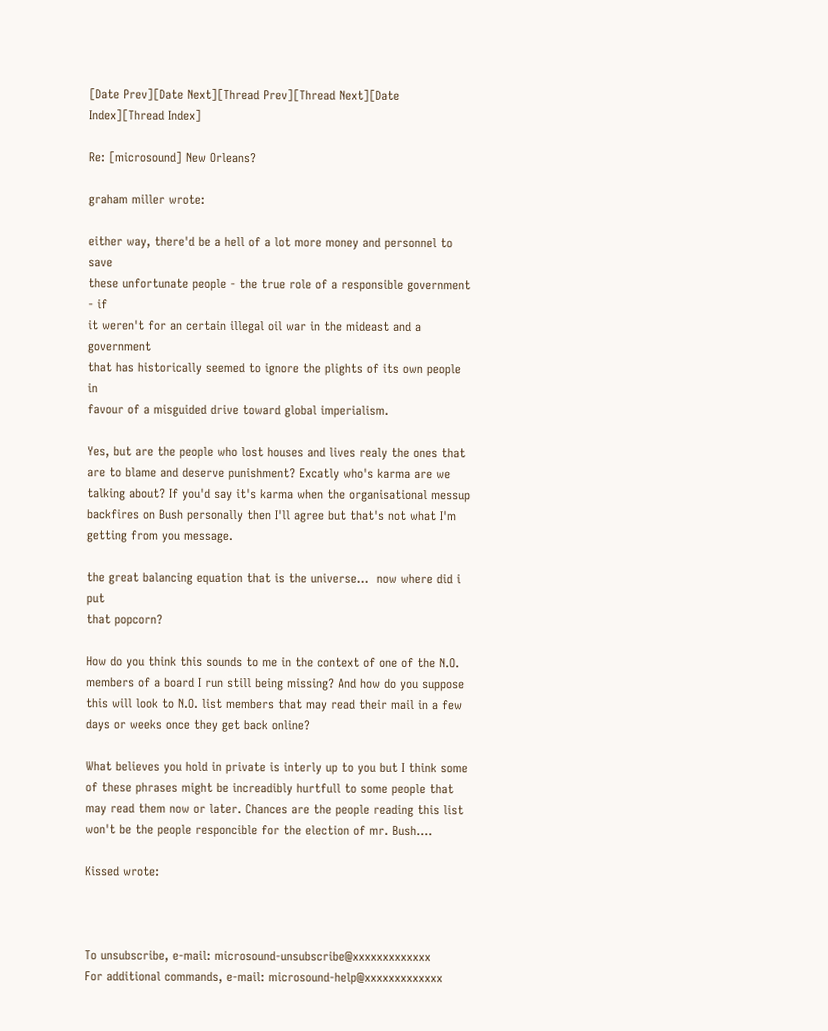[Date Prev][Date Next][Thread Prev][Thread Next][Date Index][Thread Index]

Re: [microsound] New Orleans?

graham miller wrote:

either way, there'd be a hell of a lot more money and personnel to save
these unfortunate people - the true role of a responsible government - if
it weren't for an certain illegal oil war in the mideast and a government
that has historically seemed to ignore the plights of its own people in
favour of a misguided drive toward global imperialism.

Yes, but are the people who lost houses and lives realy the ones that are to blame and deserve punishment? Excatly who's karma are we talking about? If you'd say it's karma when the organisational messup backfires on Bush personally then I'll agree but that's not what I'm getting from you message.

the great balancing equation that is the universe...  now where did i put
that popcorn?

How do you think this sounds to me in the context of one of the N.O. members of a board I run still being missing? And how do you suppose this will look to N.O. list members that may read their mail in a few days or weeks once they get back online?

What believes you hold in private is interly up to you but I think some of these phrases might be increadibly hurtfull to some people that may read them now or later. Chances are the people reading this list won't be the people responcible for the election of mr. Bush....

Kissed wrote:



To unsubscribe, e-mail: microsound-unsubscribe@xxxxxxxxxxxxx
For additional commands, e-mail: microsound-help@xxxxxxxxxxxxx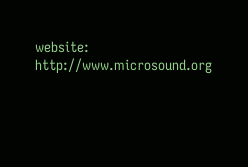website: http://www.microsound.org